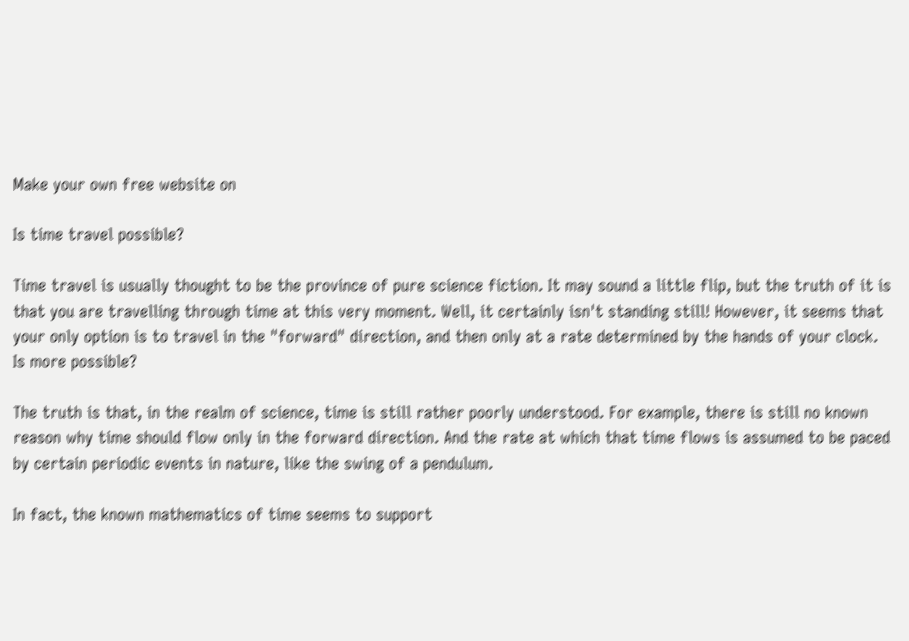Make your own free website on

Is time travel possible?

Time travel is usually thought to be the province of pure science fiction. It may sound a little flip, but the truth of it is that you are travelling through time at this very moment. Well, it certainly isn't standing still! However, it seems that your only option is to travel in the "forward" direction, and then only at a rate determined by the hands of your clock. Is more possible?

The truth is that, in the realm of science, time is still rather poorly understood. For example, there is still no known reason why time should flow only in the forward direction. And the rate at which that time flows is assumed to be paced by certain periodic events in nature, like the swing of a pendulum.

In fact, the known mathematics of time seems to support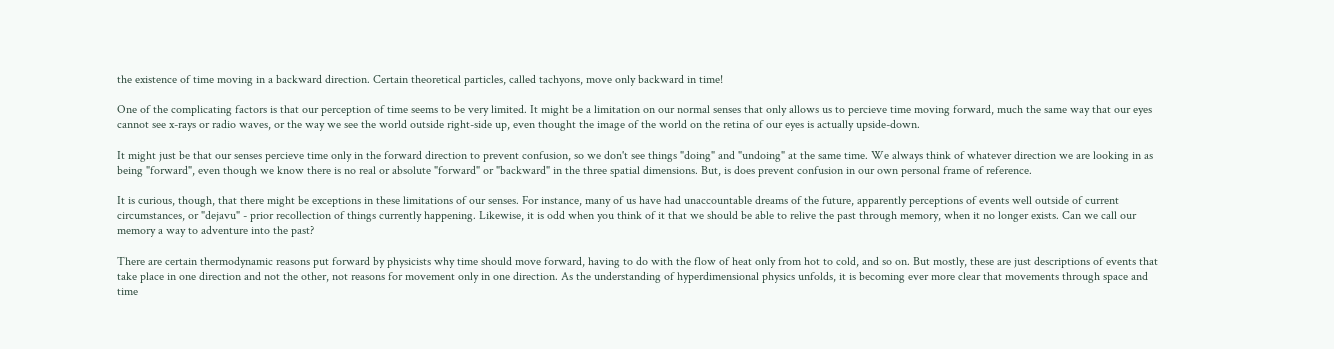the existence of time moving in a backward direction. Certain theoretical particles, called tachyons, move only backward in time!

One of the complicating factors is that our perception of time seems to be very limited. It might be a limitation on our normal senses that only allows us to percieve time moving forward, much the same way that our eyes cannot see x-rays or radio waves, or the way we see the world outside right-side up, even thought the image of the world on the retina of our eyes is actually upside-down.

It might just be that our senses percieve time only in the forward direction to prevent confusion, so we don't see things "doing" and "undoing" at the same time. We always think of whatever direction we are looking in as being "forward", even though we know there is no real or absolute "forward" or "backward" in the three spatial dimensions. But, is does prevent confusion in our own personal frame of reference.

It is curious, though, that there might be exceptions in these limitations of our senses. For instance, many of us have had unaccountable dreams of the future, apparently perceptions of events well outside of current circumstances, or "dejavu" - prior recollection of things currently happening. Likewise, it is odd when you think of it that we should be able to relive the past through memory, when it no longer exists. Can we call our memory a way to adventure into the past?

There are certain thermodynamic reasons put forward by physicists why time should move forward, having to do with the flow of heat only from hot to cold, and so on. But mostly, these are just descriptions of events that take place in one direction and not the other, not reasons for movement only in one direction. As the understanding of hyperdimensional physics unfolds, it is becoming ever more clear that movements through space and time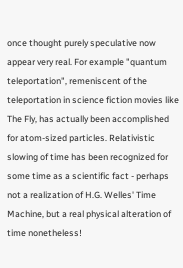once thought purely speculative now appear very real. For example "quantum teleportation", remeniscent of the teleportation in science fiction movies like The Fly, has actually been accomplished for atom-sized particles. Relativistic slowing of time has been recognized for some time as a scientific fact - perhaps not a realization of H.G. Welles' Time Machine, but a real physical alteration of time nonetheless!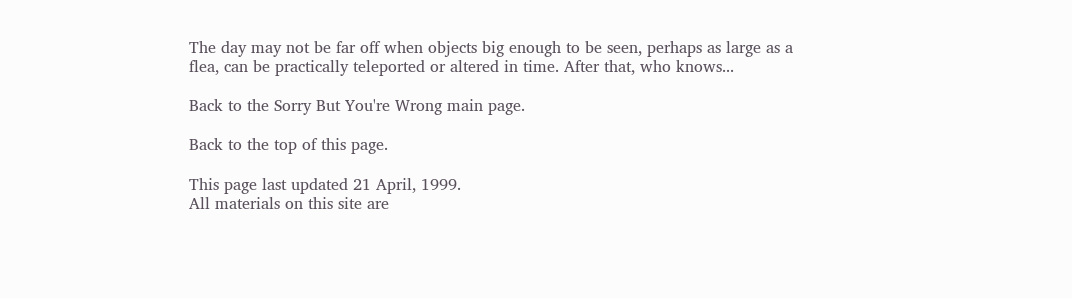The day may not be far off when objects big enough to be seen, perhaps as large as a flea, can be practically teleported or altered in time. After that, who knows...

Back to the Sorry But You're Wrong main page.

Back to the top of this page.

This page last updated 21 April, 1999.
All materials on this site are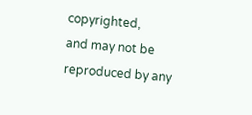copyrighted,
and may not be reproduced by any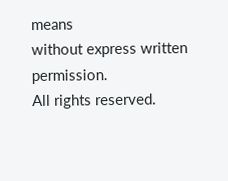means
without express written permission.
All rights reserved.